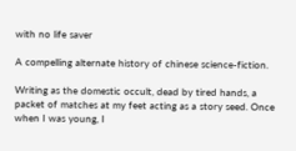with no life saver

A compelling alternate history of chinese science-fiction.

Writing as the domestic occult, dead by tired hands, a packet of matches at my feet acting as a story seed. Once when I was young, I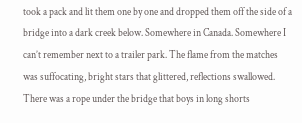took a pack and lit them one by one and dropped them off the side of a bridge into a dark creek below. Somewhere in Canada. Somewhere I can’t remember next to a trailer park. The flame from the matches was suffocating, bright stars that glittered, reflections swallowed. There was a rope under the bridge that boys in long shorts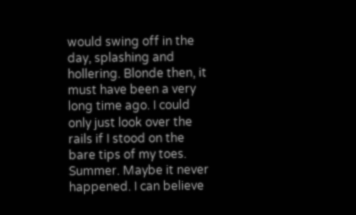would swing off in the day, splashing and hollering. Blonde then, it must have been a very long time ago. I could only just look over the rails if I stood on the bare tips of my toes. Summer. Maybe it never happened. I can believe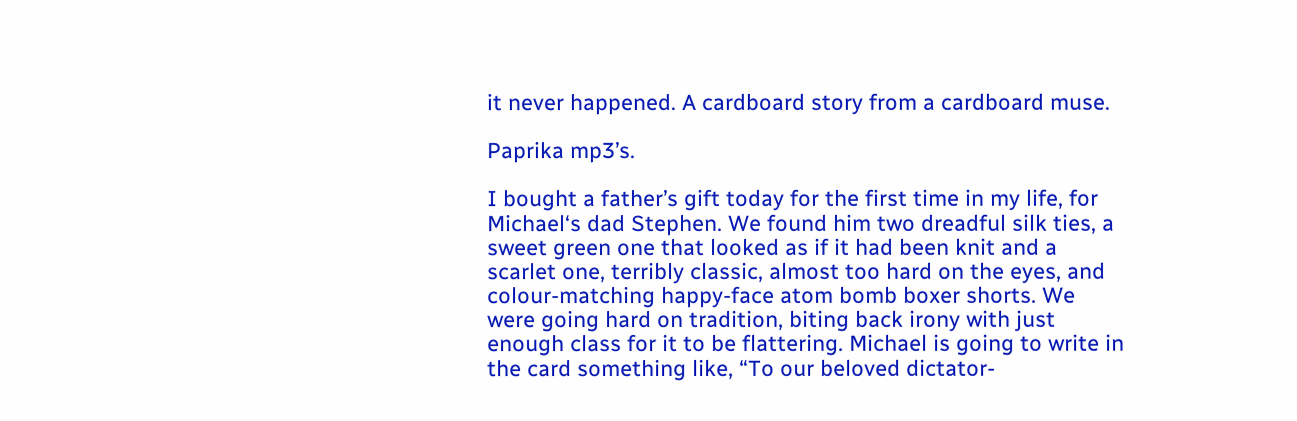it never happened. A cardboard story from a cardboard muse.

Paprika mp3’s.

I bought a father’s gift today for the first time in my life, for Michael‘s dad Stephen. We found him two dreadful silk ties, a sweet green one that looked as if it had been knit and a scarlet one, terribly classic, almost too hard on the eyes, and colour-matching happy-face atom bomb boxer shorts. We were going hard on tradition, biting back irony with just enough class for it to be flattering. Michael is going to write in the card something like, “To our beloved dictator-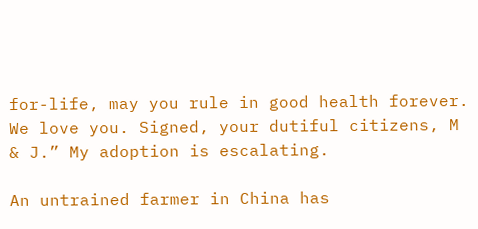for-life, may you rule in good health forever. We love you. Signed, your dutiful citizens, M & J.” My adoption is escalating.

An untrained farmer in China has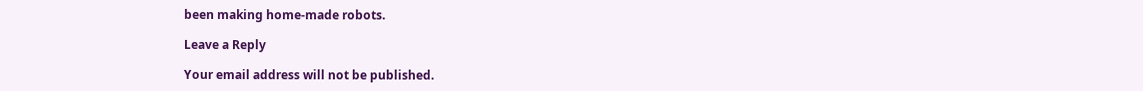been making home-made robots.

Leave a Reply

Your email address will not be published.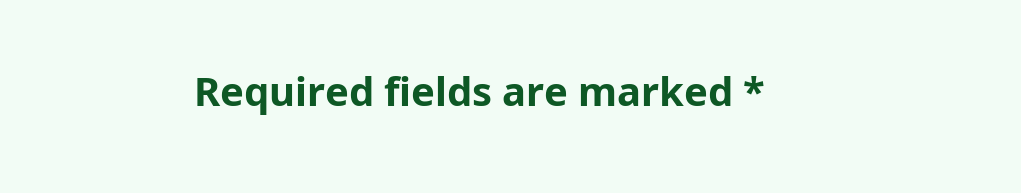Required fields are marked *